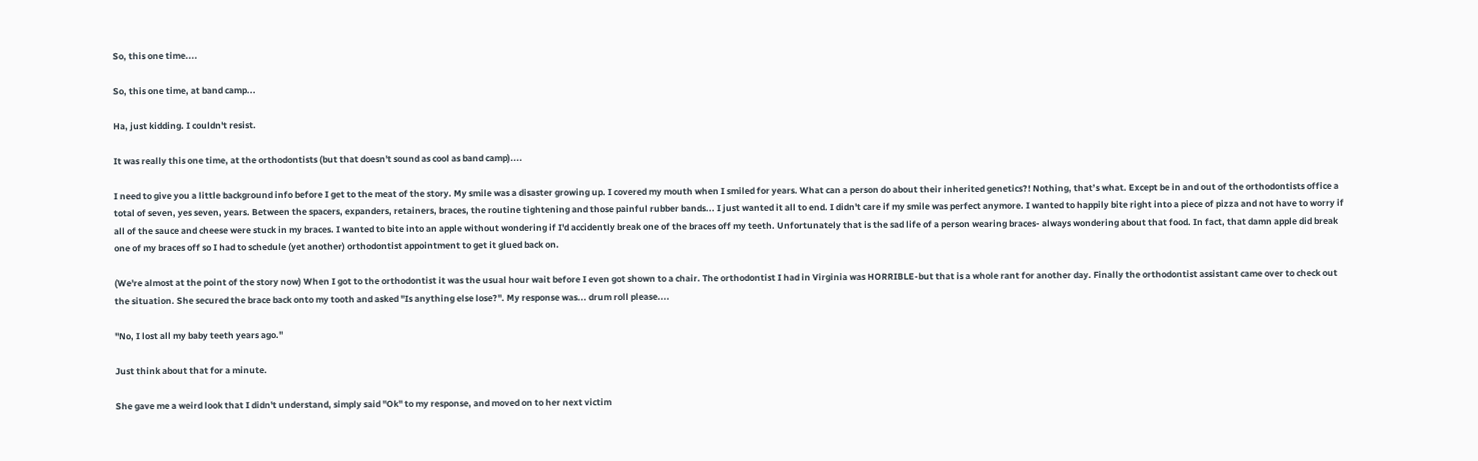So, this one time....

So, this one time, at band camp...

Ha, just kidding. I couldn't resist.

It was really this one time, at the orthodontists (but that doesn't sound as cool as band camp)....

I need to give you a little background info before I get to the meat of the story. My smile was a disaster growing up. I covered my mouth when I smiled for years. What can a person do about their inherited genetics?! Nothing, that’s what. Except be in and out of the orthodontists office a total of seven, yes seven, years. Between the spacers, expanders, retainers, braces, the routine tightening and those painful rubber bands... I just wanted it all to end. I didn't care if my smile was perfect anymore. I wanted to happily bite right into a piece of pizza and not have to worry if all of the sauce and cheese were stuck in my braces. I wanted to bite into an apple without wondering if I'd accidently break one of the braces off my teeth. Unfortunately that is the sad life of a person wearing braces- always wondering about that food. In fact, that damn apple did break one of my braces off so I had to schedule (yet another) orthodontist appointment to get it glued back on.

(We're almost at the point of the story now) When I got to the orthodontist it was the usual hour wait before I even got shown to a chair. The orthodontist I had in Virginia was HORRIBLE-but that is a whole rant for another day. Finally the orthodontist assistant came over to check out the situation. She secured the brace back onto my tooth and asked "Is anything else lose?". My response was... drum roll please....

"No, I lost all my baby teeth years ago."

Just think about that for a minute.

She gave me a weird look that I didn't understand, simply said "Ok" to my response, and moved on to her next victim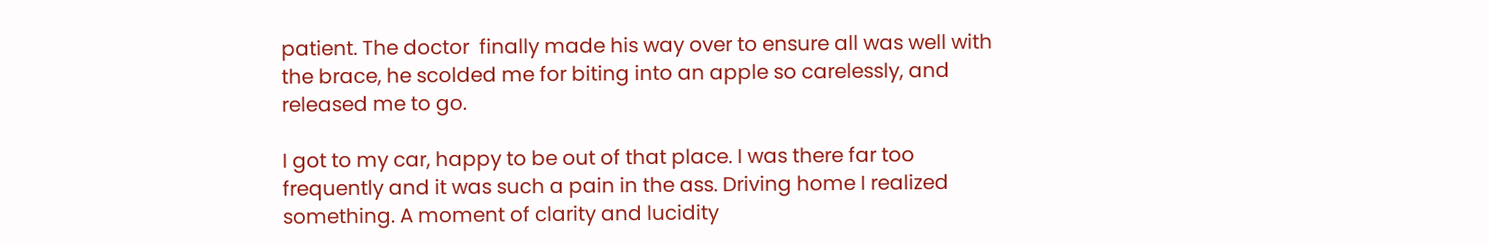patient. The doctor  finally made his way over to ensure all was well with the brace, he scolded me for biting into an apple so carelessly, and released me to go.

I got to my car, happy to be out of that place. I was there far too frequently and it was such a pain in the ass. Driving home I realized something. A moment of clarity and lucidity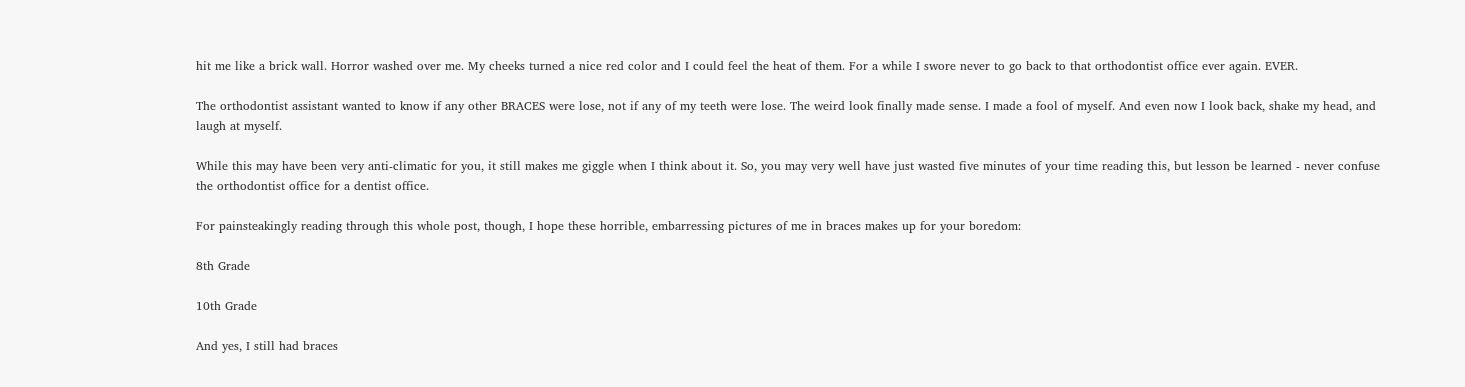hit me like a brick wall. Horror washed over me. My cheeks turned a nice red color and I could feel the heat of them. For a while I swore never to go back to that orthodontist office ever again. EVER.

The orthodontist assistant wanted to know if any other BRACES were lose, not if any of my teeth were lose. The weird look finally made sense. I made a fool of myself. And even now I look back, shake my head, and laugh at myself.

While this may have been very anti-climatic for you, it still makes me giggle when I think about it. So, you may very well have just wasted five minutes of your time reading this, but lesson be learned - never confuse the orthodontist office for a dentist office.

For painsteakingly reading through this whole post, though, I hope these horrible, embarressing pictures of me in braces makes up for your boredom:

8th Grade

10th Grade

And yes, I still had braces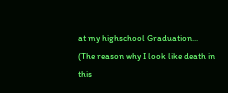at my highschool Graduation...
(The reason why I look like death in this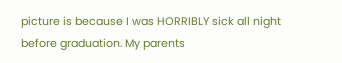picture is because I was HORRIBLY sick all night before graduation. My parents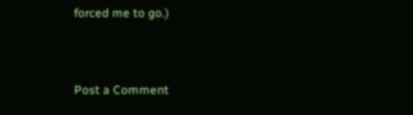forced me to go.)


Post a Comment